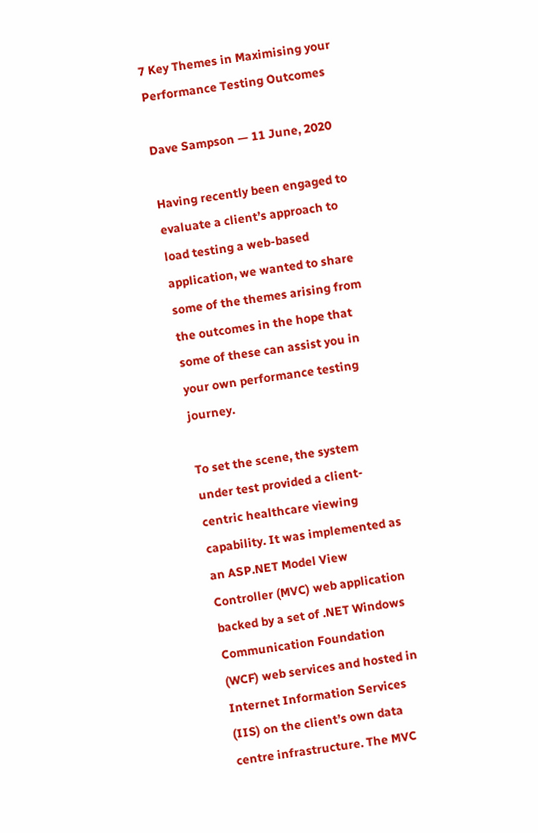7 Key Themes in Maximising your Performance Testing Outcomes

Dave Sampson — 11 June, 2020

Having recently been engaged to evaluate a client’s approach to load testing a web-based application, we wanted to share some of the themes arising from the outcomes in the hope that some of these can assist you in your own performance testing journey.

To set the scene, the system under test provided a client-centric healthcare viewing capability. It was implemented as an ASP.NET Model View Controller (MVC) web application backed by a set of .NET Windows Communication Foundation (WCF) web services and hosted in Internet Information Services (IIS) on the client’s own data centre infrastructure. The MVC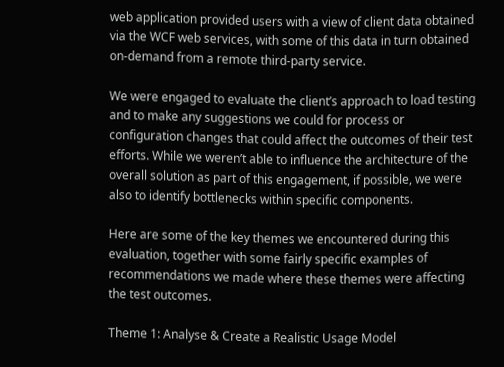web application provided users with a view of client data obtained via the WCF web services, with some of this data in turn obtained on-demand from a remote third-party service.

We were engaged to evaluate the client’s approach to load testing and to make any suggestions we could for process or configuration changes that could affect the outcomes of their test efforts. While we weren’t able to influence the architecture of the overall solution as part of this engagement, if possible, we were also to identify bottlenecks within specific components.

Here are some of the key themes we encountered during this evaluation, together with some fairly specific examples of recommendations we made where these themes were affecting the test outcomes.

Theme 1: Analyse & Create a Realistic Usage Model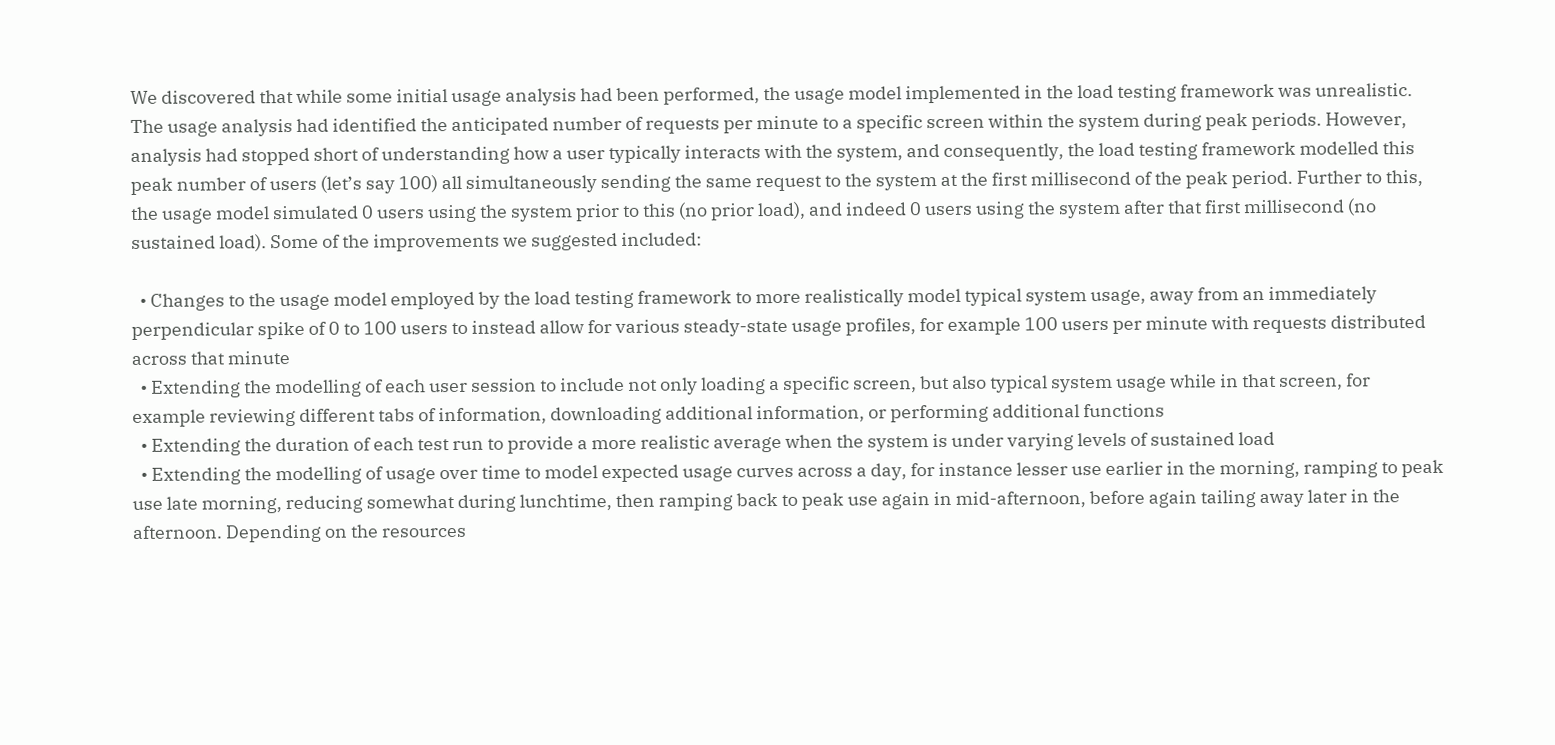We discovered that while some initial usage analysis had been performed, the usage model implemented in the load testing framework was unrealistic. The usage analysis had identified the anticipated number of requests per minute to a specific screen within the system during peak periods. However, analysis had stopped short of understanding how a user typically interacts with the system, and consequently, the load testing framework modelled this peak number of users (let’s say 100) all simultaneously sending the same request to the system at the first millisecond of the peak period. Further to this, the usage model simulated 0 users using the system prior to this (no prior load), and indeed 0 users using the system after that first millisecond (no sustained load). Some of the improvements we suggested included:

  • Changes to the usage model employed by the load testing framework to more realistically model typical system usage, away from an immediately perpendicular spike of 0 to 100 users to instead allow for various steady-state usage profiles, for example 100 users per minute with requests distributed across that minute
  • Extending the modelling of each user session to include not only loading a specific screen, but also typical system usage while in that screen, for example reviewing different tabs of information, downloading additional information, or performing additional functions
  • Extending the duration of each test run to provide a more realistic average when the system is under varying levels of sustained load
  • Extending the modelling of usage over time to model expected usage curves across a day, for instance lesser use earlier in the morning, ramping to peak use late morning, reducing somewhat during lunchtime, then ramping back to peak use again in mid-afternoon, before again tailing away later in the afternoon. Depending on the resources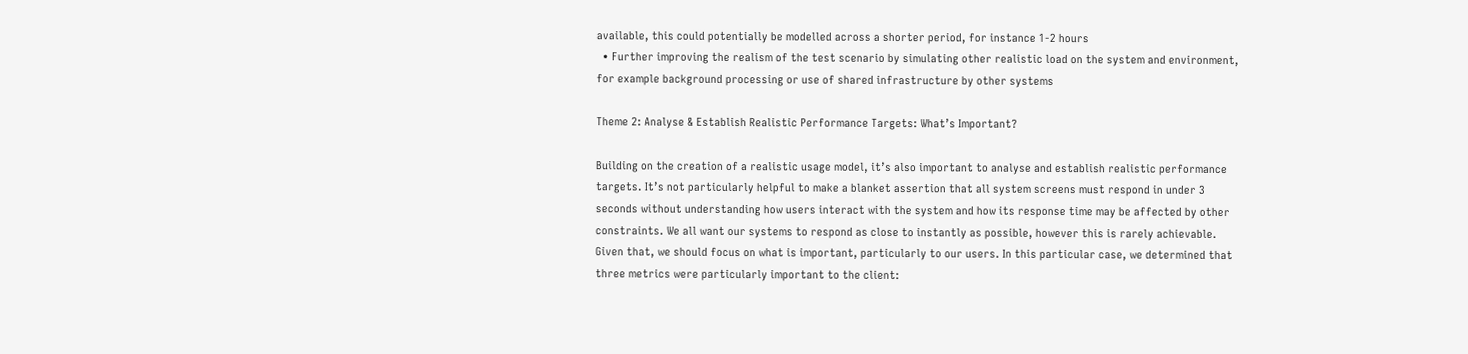available, this could potentially be modelled across a shorter period, for instance 1-2 hours
  • Further improving the realism of the test scenario by simulating other realistic load on the system and environment, for example background processing or use of shared infrastructure by other systems

Theme 2: Analyse & Establish Realistic Performance Targets: What’s Important?

Building on the creation of a realistic usage model, it’s also important to analyse and establish realistic performance targets. It’s not particularly helpful to make a blanket assertion that all system screens must respond in under 3 seconds without understanding how users interact with the system and how its response time may be affected by other constraints. We all want our systems to respond as close to instantly as possible, however this is rarely achievable. Given that, we should focus on what is important, particularly to our users. In this particular case, we determined that three metrics were particularly important to the client: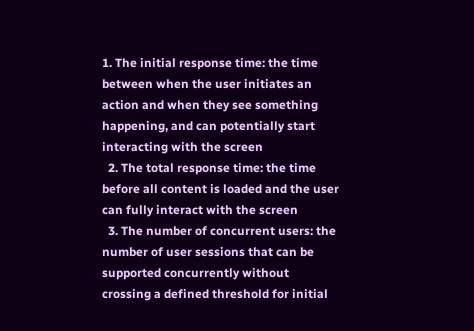1. The initial response time: the time between when the user initiates an action and when they see something happening, and can potentially start interacting with the screen
  2. The total response time: the time before all content is loaded and the user can fully interact with the screen
  3. The number of concurrent users: the number of user sessions that can be supported concurrently without crossing a defined threshold for initial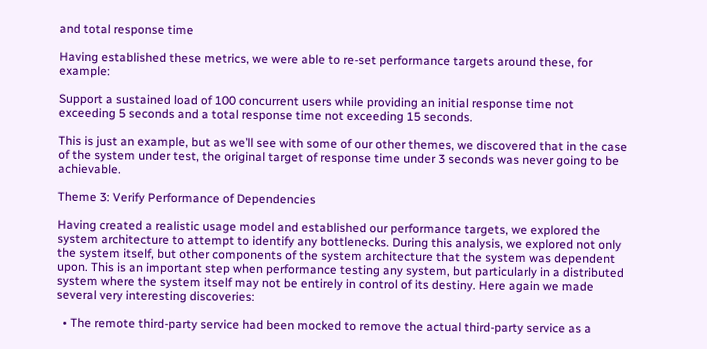and total response time

Having established these metrics, we were able to re-set performance targets around these, for example:

Support a sustained load of 100 concurrent users while providing an initial response time not exceeding 5 seconds and a total response time not exceeding 15 seconds.

This is just an example, but as we’ll see with some of our other themes, we discovered that in the case of the system under test, the original target of response time under 3 seconds was never going to be achievable.

Theme 3: Verify Performance of Dependencies

Having created a realistic usage model and established our performance targets, we explored the system architecture to attempt to identify any bottlenecks. During this analysis, we explored not only the system itself, but other components of the system architecture that the system was dependent upon. This is an important step when performance testing any system, but particularly in a distributed system where the system itself may not be entirely in control of its destiny. Here again we made several very interesting discoveries:

  • The remote third-party service had been mocked to remove the actual third-party service as a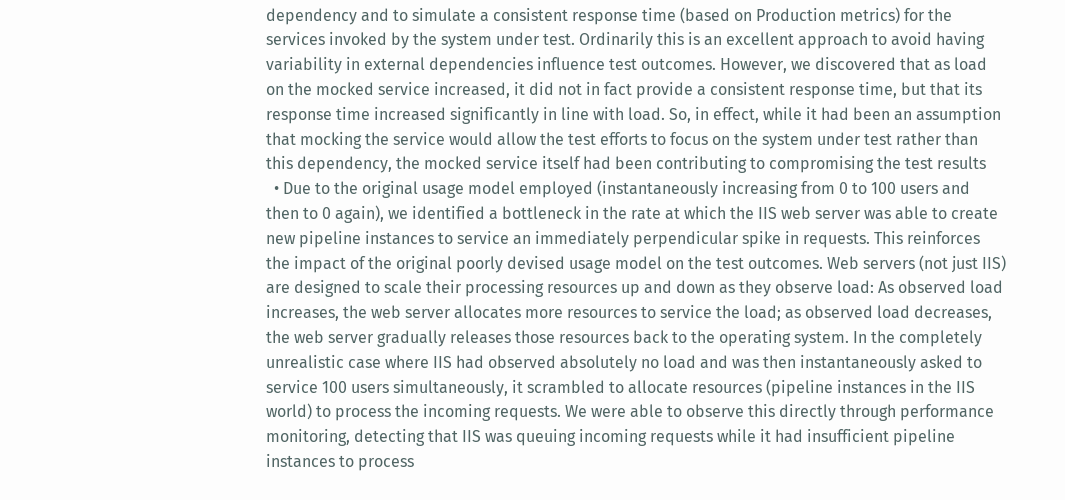dependency and to simulate a consistent response time (based on Production metrics) for the services invoked by the system under test. Ordinarily this is an excellent approach to avoid having variability in external dependencies influence test outcomes. However, we discovered that as load on the mocked service increased, it did not in fact provide a consistent response time, but that its response time increased significantly in line with load. So, in effect, while it had been an assumption that mocking the service would allow the test efforts to focus on the system under test rather than this dependency, the mocked service itself had been contributing to compromising the test results
  • Due to the original usage model employed (instantaneously increasing from 0 to 100 users and then to 0 again), we identified a bottleneck in the rate at which the IIS web server was able to create new pipeline instances to service an immediately perpendicular spike in requests. This reinforces the impact of the original poorly devised usage model on the test outcomes. Web servers (not just IIS) are designed to scale their processing resources up and down as they observe load: As observed load increases, the web server allocates more resources to service the load; as observed load decreases, the web server gradually releases those resources back to the operating system. In the completely unrealistic case where IIS had observed absolutely no load and was then instantaneously asked to service 100 users simultaneously, it scrambled to allocate resources (pipeline instances in the IIS world) to process the incoming requests. We were able to observe this directly through performance monitoring, detecting that IIS was queuing incoming requests while it had insufficient pipeline instances to process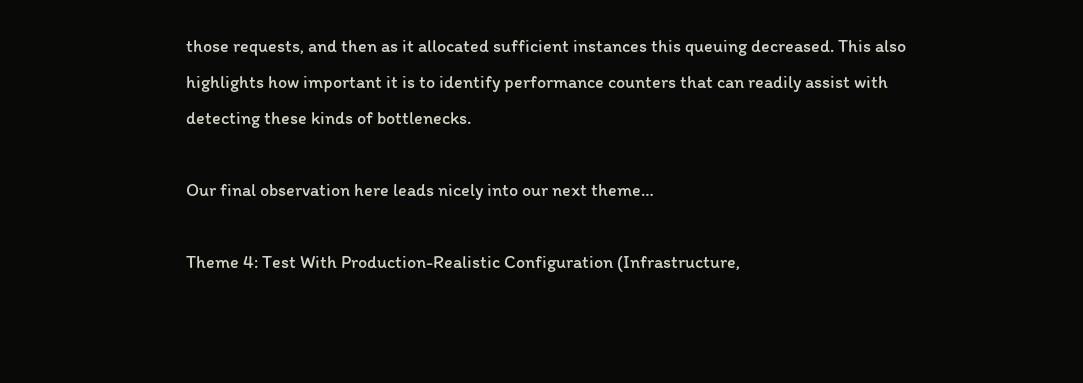those requests, and then as it allocated sufficient instances this queuing decreased. This also highlights how important it is to identify performance counters that can readily assist with detecting these kinds of bottlenecks.

Our final observation here leads nicely into our next theme…

Theme 4: Test With Production-Realistic Configuration (Infrastructure,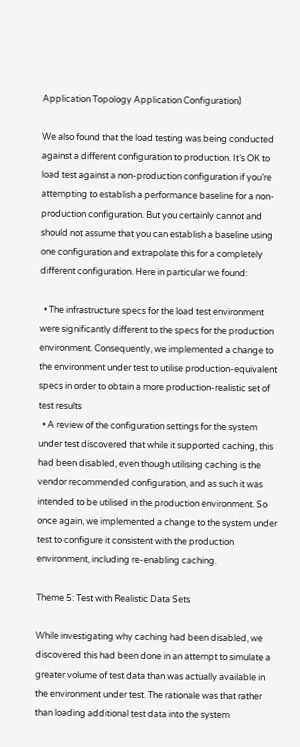Application Topology Application Configuration)

We also found that the load testing was being conducted against a different configuration to production. It’s OK to load test against a non-production configuration if you’re attempting to establish a performance baseline for a non-production configuration. But you certainly cannot and should not assume that you can establish a baseline using one configuration and extrapolate this for a completely different configuration. Here in particular we found:

  • The infrastructure specs for the load test environment were significantly different to the specs for the production environment. Consequently, we implemented a change to the environment under test to utilise production-equivalent specs in order to obtain a more production-realistic set of test results
  • A review of the configuration settings for the system under test discovered that while it supported caching, this had been disabled, even though utilising caching is the vendor recommended configuration, and as such it was intended to be utilised in the production environment. So once again, we implemented a change to the system under test to configure it consistent with the production environment, including re-enabling caching.

Theme 5: Test with Realistic Data Sets

While investigating why caching had been disabled, we discovered this had been done in an attempt to simulate a greater volume of test data than was actually available in the environment under test. The rationale was that rather than loading additional test data into the system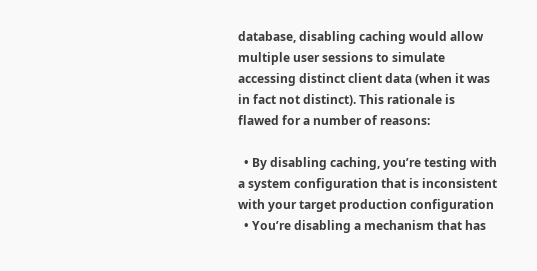database, disabling caching would allow multiple user sessions to simulate accessing distinct client data (when it was in fact not distinct). This rationale is flawed for a number of reasons:

  • By disabling caching, you’re testing with a system configuration that is inconsistent with your target production configuration
  • You’re disabling a mechanism that has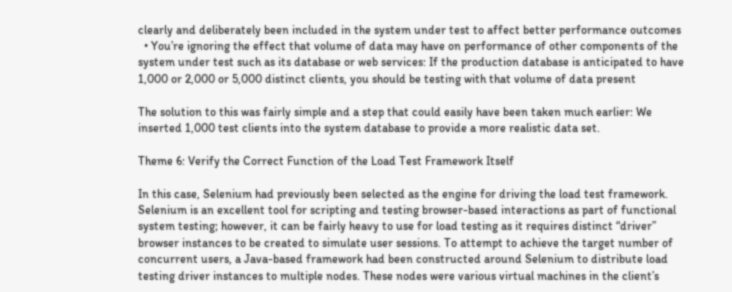clearly and deliberately been included in the system under test to affect better performance outcomes
  • You’re ignoring the effect that volume of data may have on performance of other components of the system under test such as its database or web services: If the production database is anticipated to have 1,000 or 2,000 or 5,000 distinct clients, you should be testing with that volume of data present

The solution to this was fairly simple and a step that could easily have been taken much earlier: We inserted 1,000 test clients into the system database to provide a more realistic data set.

Theme 6: Verify the Correct Function of the Load Test Framework Itself

In this case, Selenium had previously been selected as the engine for driving the load test framework. Selenium is an excellent tool for scripting and testing browser-based interactions as part of functional system testing; however, it can be fairly heavy to use for load testing as it requires distinct “driver” browser instances to be created to simulate user sessions. To attempt to achieve the target number of concurrent users, a Java-based framework had been constructed around Selenium to distribute load testing driver instances to multiple nodes. These nodes were various virtual machines in the client’s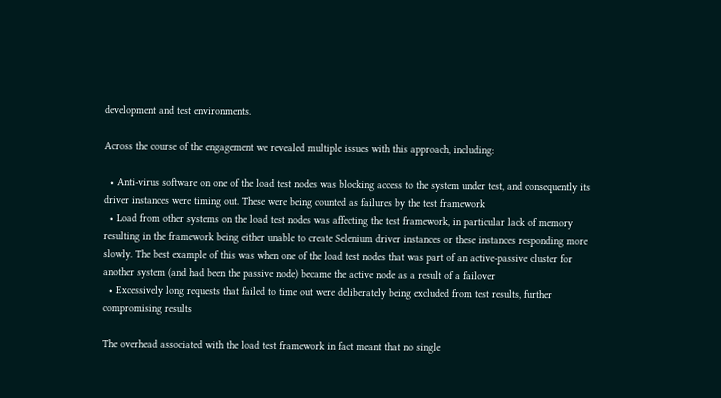development and test environments.

Across the course of the engagement we revealed multiple issues with this approach, including:

  • Anti-virus software on one of the load test nodes was blocking access to the system under test, and consequently its driver instances were timing out. These were being counted as failures by the test framework
  • Load from other systems on the load test nodes was affecting the test framework, in particular lack of memory resulting in the framework being either unable to create Selenium driver instances or these instances responding more slowly. The best example of this was when one of the load test nodes that was part of an active-passive cluster for another system (and had been the passive node) became the active node as a result of a failover
  • Excessively long requests that failed to time out were deliberately being excluded from test results, further compromising results

The overhead associated with the load test framework in fact meant that no single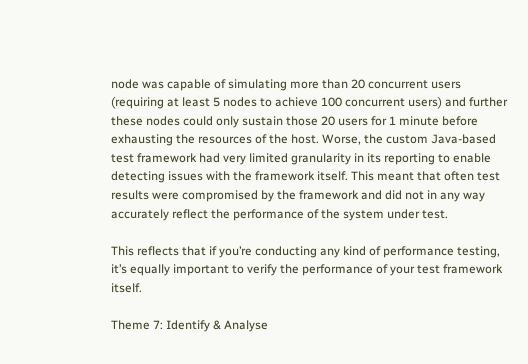node was capable of simulating more than 20 concurrent users (requiring at least 5 nodes to achieve 100 concurrent users) and further these nodes could only sustain those 20 users for 1 minute before exhausting the resources of the host. Worse, the custom Java-based test framework had very limited granularity in its reporting to enable detecting issues with the framework itself. This meant that often test results were compromised by the framework and did not in any way accurately reflect the performance of the system under test.

This reflects that if you’re conducting any kind of performance testing, it’s equally important to verify the performance of your test framework itself.

Theme 7: Identify & Analyse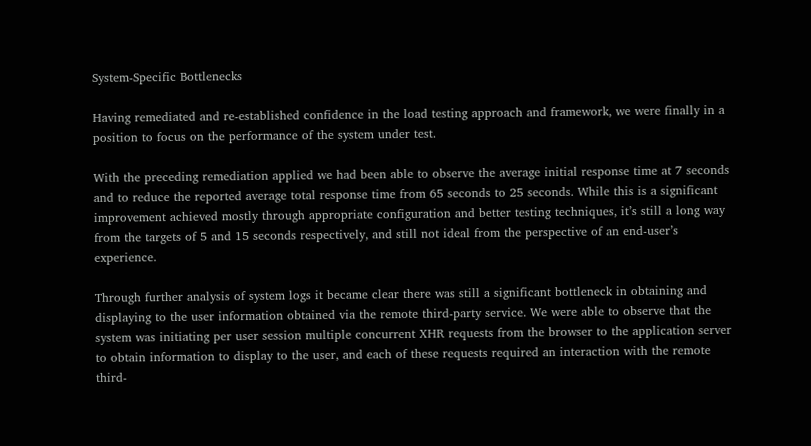System-Specific Bottlenecks

Having remediated and re-established confidence in the load testing approach and framework, we were finally in a position to focus on the performance of the system under test.

With the preceding remediation applied we had been able to observe the average initial response time at 7 seconds and to reduce the reported average total response time from 65 seconds to 25 seconds. While this is a significant improvement achieved mostly through appropriate configuration and better testing techniques, it’s still a long way from the targets of 5 and 15 seconds respectively, and still not ideal from the perspective of an end-user’s experience.

Through further analysis of system logs it became clear there was still a significant bottleneck in obtaining and displaying to the user information obtained via the remote third-party service. We were able to observe that the system was initiating per user session multiple concurrent XHR requests from the browser to the application server to obtain information to display to the user, and each of these requests required an interaction with the remote third-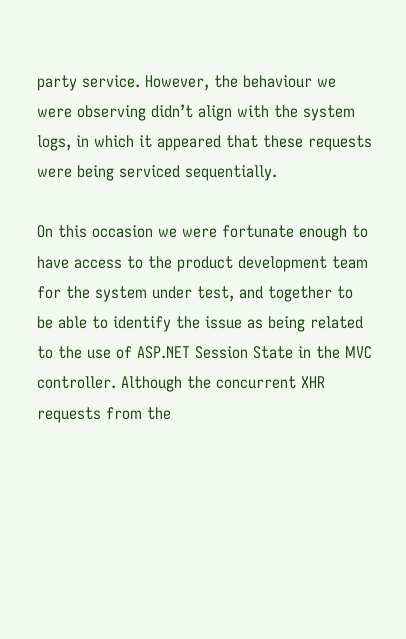party service. However, the behaviour we were observing didn’t align with the system logs, in which it appeared that these requests were being serviced sequentially.

On this occasion we were fortunate enough to have access to the product development team for the system under test, and together to be able to identify the issue as being related to the use of ASP.NET Session State in the MVC controller. Although the concurrent XHR requests from the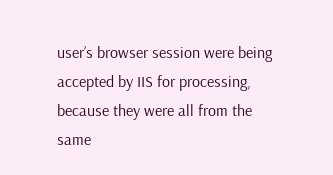user’s browser session were being accepted by IIS for processing, because they were all from the same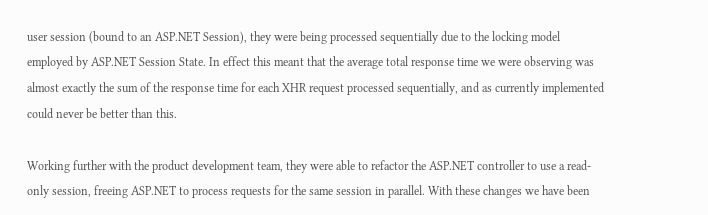user session (bound to an ASP.NET Session), they were being processed sequentially due to the locking model employed by ASP.NET Session State. In effect this meant that the average total response time we were observing was almost exactly the sum of the response time for each XHR request processed sequentially, and as currently implemented could never be better than this.

Working further with the product development team, they were able to refactor the ASP.NET controller to use a read-only session, freeing ASP.NET to process requests for the same session in parallel. With these changes we have been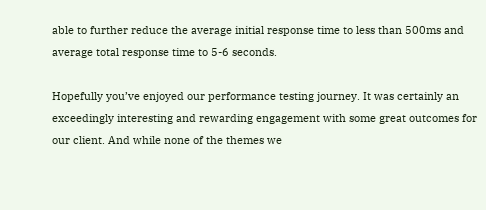able to further reduce the average initial response time to less than 500ms and average total response time to 5-6 seconds.

Hopefully you’ve enjoyed our performance testing journey. It was certainly an exceedingly interesting and rewarding engagement with some great outcomes for our client. And while none of the themes we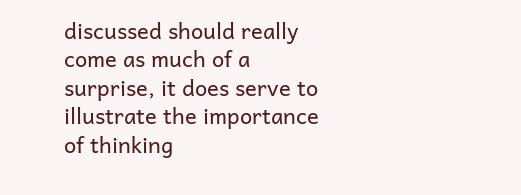discussed should really come as much of a surprise, it does serve to illustrate the importance of thinking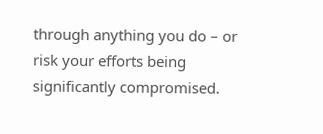through anything you do – or risk your efforts being significantly compromised.